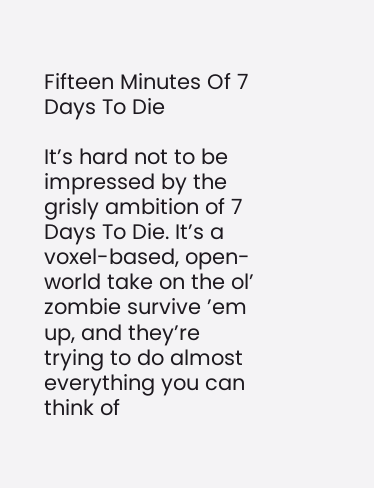Fifteen Minutes Of 7 Days To Die

It’s hard not to be impressed by the grisly ambition of 7 Days To Die. It’s a voxel-based, open-world take on the ol’ zombie survive ’em up, and they’re trying to do almost everything you can think of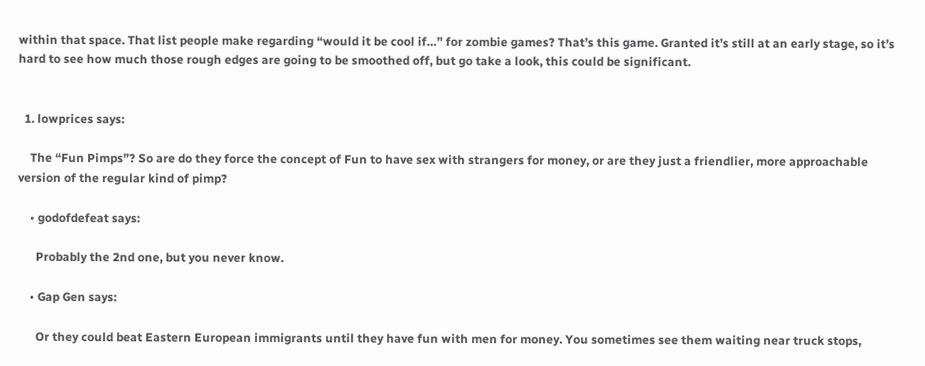within that space. That list people make regarding “would it be cool if…” for zombie games? That’s this game. Granted it’s still at an early stage, so it’s hard to see how much those rough edges are going to be smoothed off, but go take a look, this could be significant.


  1. lowprices says:

    The “Fun Pimps”? So are do they force the concept of Fun to have sex with strangers for money, or are they just a friendlier, more approachable version of the regular kind of pimp?

    • godofdefeat says:

      Probably the 2nd one, but you never know.

    • Gap Gen says:

      Or they could beat Eastern European immigrants until they have fun with men for money. You sometimes see them waiting near truck stops,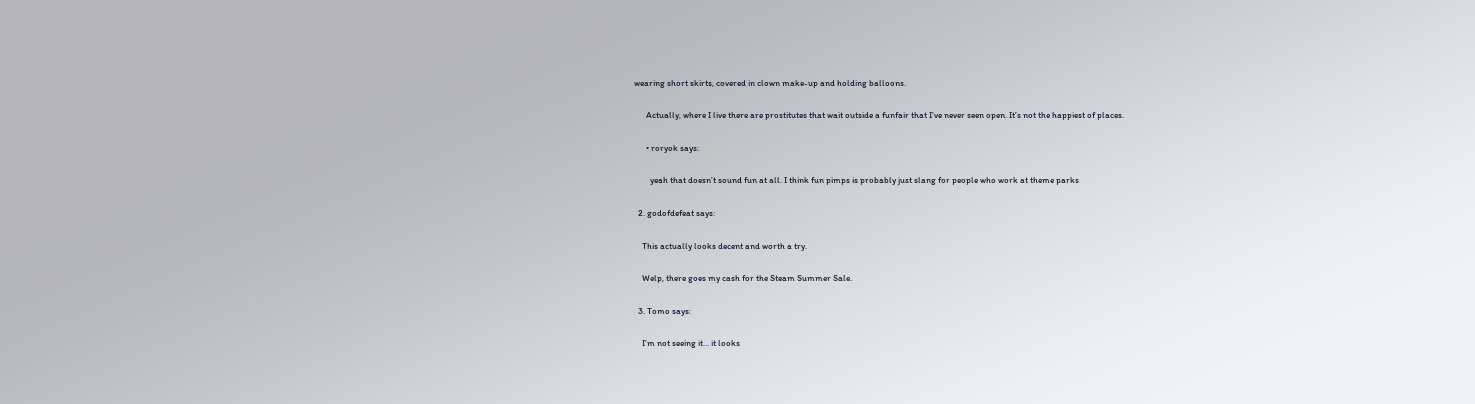wearing short skirts, covered in clown make-up and holding balloons.

      Actually, where I live there are prostitutes that wait outside a funfair that I’ve never seen open. It’s not the happiest of places.

      • roryok says:

        yeah that doesn’t sound fun at all. I think fun pimps is probably just slang for people who work at theme parks

  2. godofdefeat says:

    This actually looks decent and worth a try.

    Welp, there goes my cash for the Steam Summer Sale.

  3. Tomo says:

    I’m not seeing it… it looks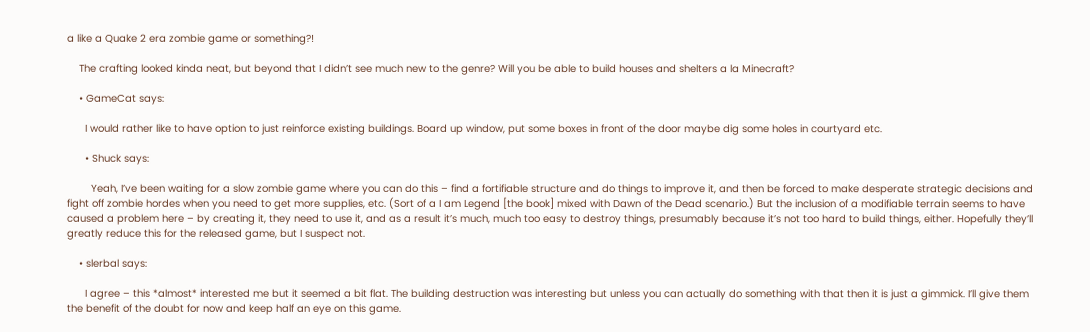a like a Quake 2 era zombie game or something?!

    The crafting looked kinda neat, but beyond that I didn’t see much new to the genre? Will you be able to build houses and shelters a la Minecraft?

    • GameCat says:

      I would rather like to have option to just reinforce existing buildings. Board up window, put some boxes in front of the door maybe dig some holes in courtyard etc.

      • Shuck says:

        Yeah, I’ve been waiting for a slow zombie game where you can do this – find a fortifiable structure and do things to improve it, and then be forced to make desperate strategic decisions and fight off zombie hordes when you need to get more supplies, etc. (Sort of a I am Legend [the book] mixed with Dawn of the Dead scenario.) But the inclusion of a modifiable terrain seems to have caused a problem here – by creating it, they need to use it, and as a result it’s much, much too easy to destroy things, presumably because it’s not too hard to build things, either. Hopefully they’ll greatly reduce this for the released game, but I suspect not.

    • slerbal says:

      I agree – this *almost* interested me but it seemed a bit flat. The building destruction was interesting but unless you can actually do something with that then it is just a gimmick. I’ll give them the benefit of the doubt for now and keep half an eye on this game.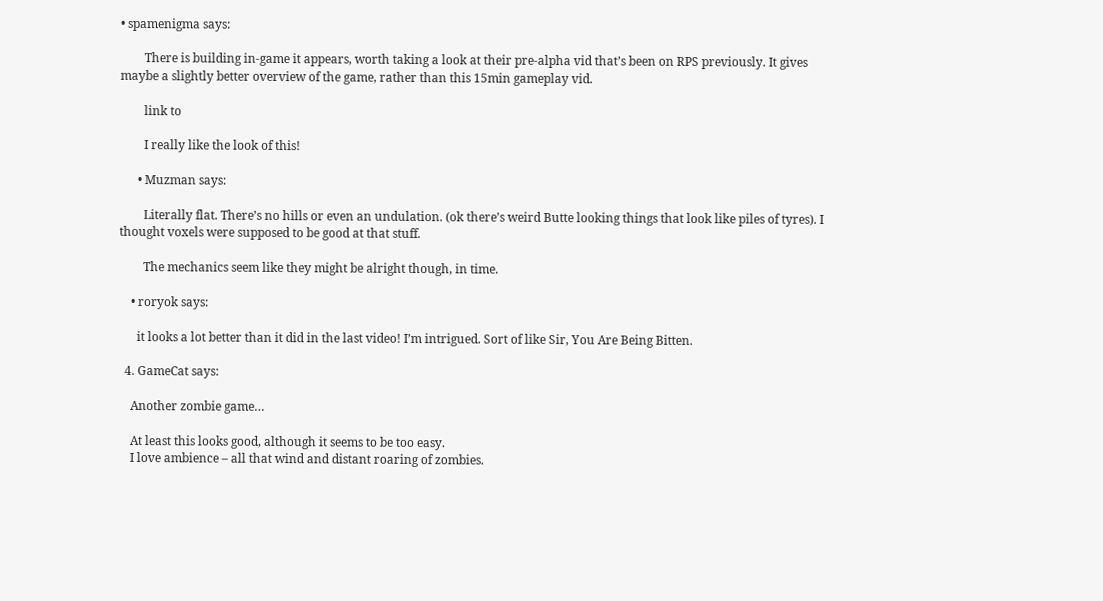• spamenigma says:

        There is building in-game it appears, worth taking a look at their pre-alpha vid that’s been on RPS previously. It gives maybe a slightly better overview of the game, rather than this 15min gameplay vid.

        link to

        I really like the look of this!

      • Muzman says:

        Literally flat. There’s no hills or even an undulation. (ok there’s weird Butte looking things that look like piles of tyres). I thought voxels were supposed to be good at that stuff.

        The mechanics seem like they might be alright though, in time.

    • roryok says:

      it looks a lot better than it did in the last video! I’m intrigued. Sort of like Sir, You Are Being Bitten.

  4. GameCat says:

    Another zombie game…

    At least this looks good, although it seems to be too easy.
    I love ambience – all that wind and distant roaring of zombies.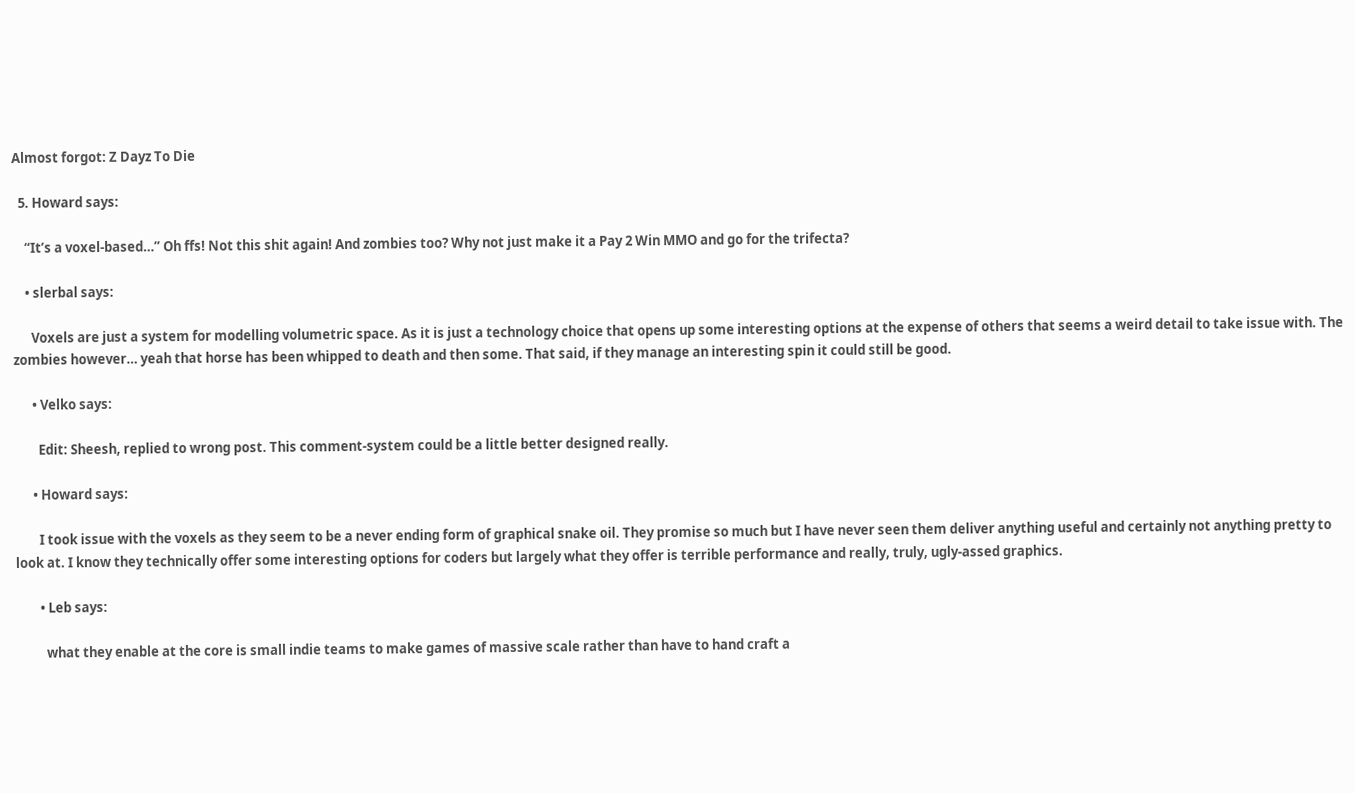Almost forgot: Z Dayz To Die

  5. Howard says:

    “It’s a voxel-based…” Oh ffs! Not this shit again! And zombies too? Why not just make it a Pay 2 Win MMO and go for the trifecta?

    • slerbal says:

      Voxels are just a system for modelling volumetric space. As it is just a technology choice that opens up some interesting options at the expense of others that seems a weird detail to take issue with. The zombies however… yeah that horse has been whipped to death and then some. That said, if they manage an interesting spin it could still be good.

      • Velko says:

        Edit: Sheesh, replied to wrong post. This comment-system could be a little better designed really.

      • Howard says:

        I took issue with the voxels as they seem to be a never ending form of graphical snake oil. They promise so much but I have never seen them deliver anything useful and certainly not anything pretty to look at. I know they technically offer some interesting options for coders but largely what they offer is terrible performance and really, truly, ugly-assed graphics.

        • Leb says:

          what they enable at the core is small indie teams to make games of massive scale rather than have to hand craft a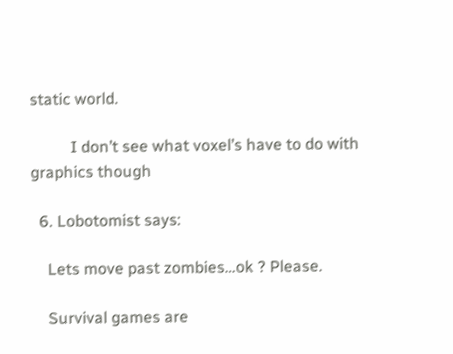static world.

          I don’t see what voxel’s have to do with graphics though

  6. Lobotomist says:

    Lets move past zombies…ok ? Please.

    Survival games are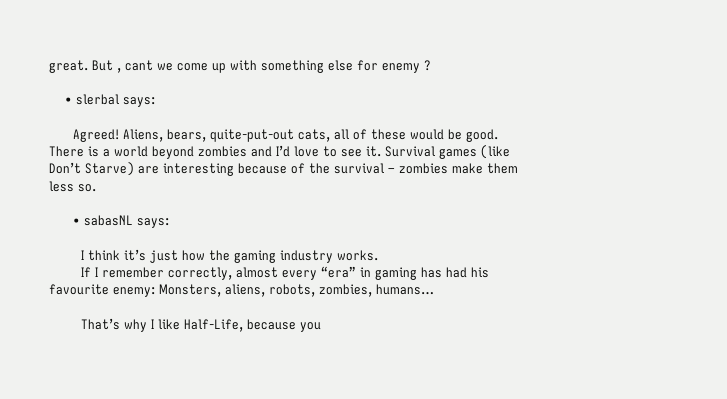great. But , cant we come up with something else for enemy ?

    • slerbal says:

      Agreed! Aliens, bears, quite-put-out cats, all of these would be good. There is a world beyond zombies and I’d love to see it. Survival games (like Don’t Starve) are interesting because of the survival – zombies make them less so.

      • sabasNL says:

        I think it’s just how the gaming industry works.
        If I remember correctly, almost every “era” in gaming has had his favourite enemy: Monsters, aliens, robots, zombies, humans…

        That’s why I like Half-Life, because you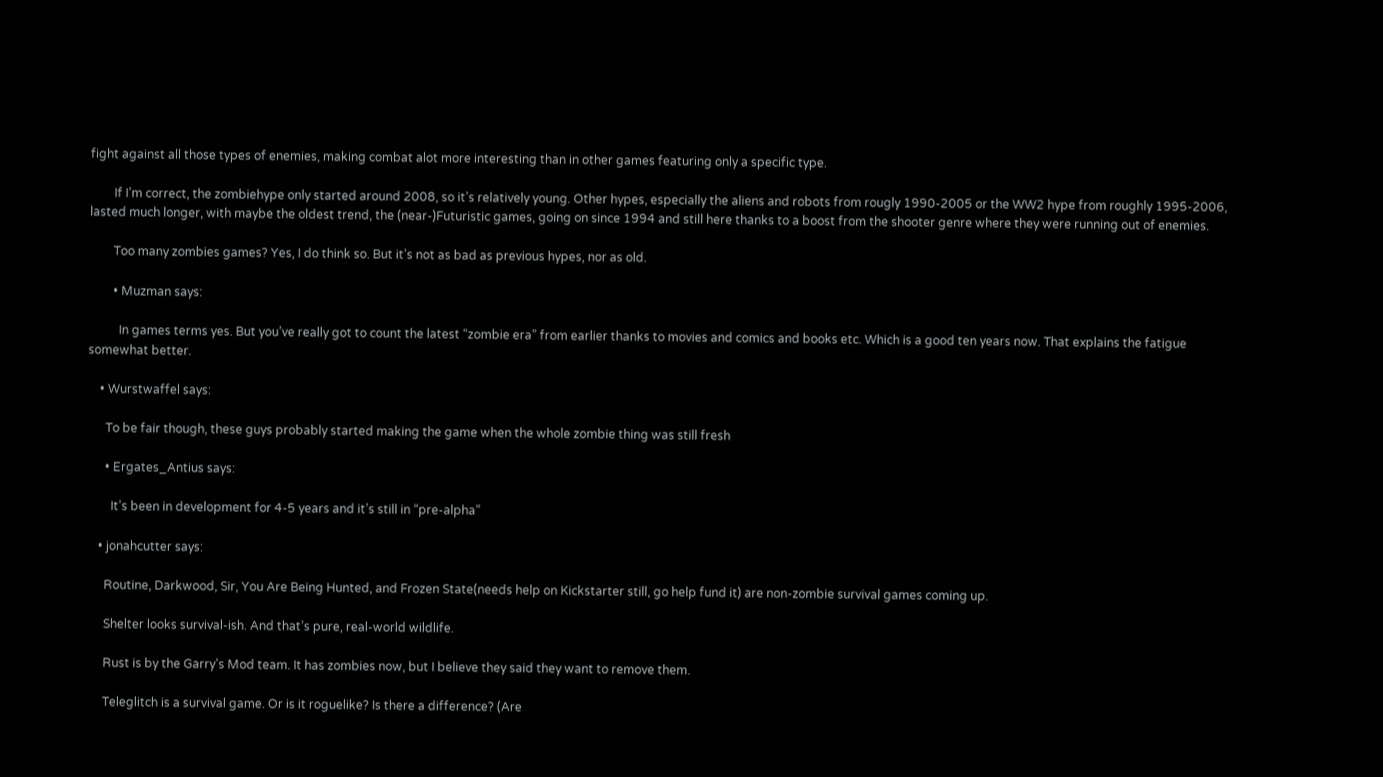fight against all those types of enemies, making combat alot more interesting than in other games featuring only a specific type.

        If I’m correct, the zombiehype only started around 2008, so it’s relatively young. Other hypes, especially the aliens and robots from rougly 1990-2005 or the WW2 hype from roughly 1995-2006, lasted much longer, with maybe the oldest trend, the (near-)Futuristic games, going on since 1994 and still here thanks to a boost from the shooter genre where they were running out of enemies.

        Too many zombies games? Yes, I do think so. But it’s not as bad as previous hypes, nor as old.

        • Muzman says:

          In games terms yes. But you’ve really got to count the latest “zombie era” from earlier thanks to movies and comics and books etc. Which is a good ten years now. That explains the fatigue somewhat better.

    • Wurstwaffel says:

      To be fair though, these guys probably started making the game when the whole zombie thing was still fresh

      • Ergates_Antius says:

        It’s been in development for 4-5 years and it’s still in “pre-alpha”

    • jonahcutter says:

      Routine, Darkwood, Sir, You Are Being Hunted, and Frozen State(needs help on Kickstarter still, go help fund it) are non-zombie survival games coming up.

      Shelter looks survival-ish. And that’s pure, real-world wildlife.

      Rust is by the Garry’s Mod team. It has zombies now, but I believe they said they want to remove them.

      Teleglitch is a survival game. Or is it roguelike? Is there a difference? (Are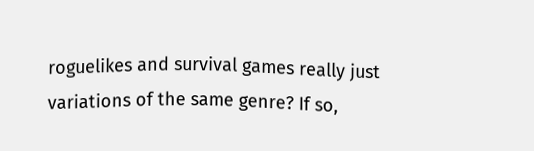roguelikes and survival games really just variations of the same genre? If so,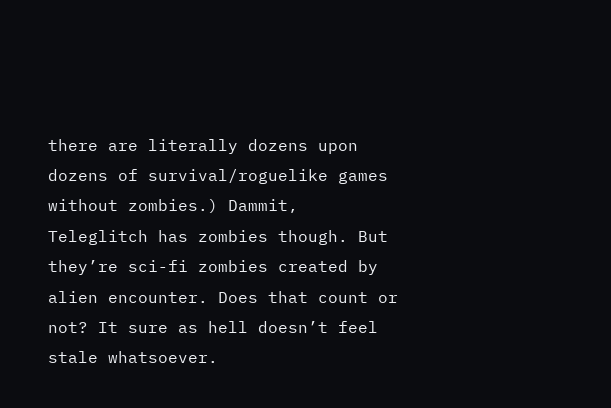there are literally dozens upon dozens of survival/roguelike games without zombies.) Dammit, Teleglitch has zombies though. But they’re sci-fi zombies created by alien encounter. Does that count or not? It sure as hell doesn’t feel stale whatsoever.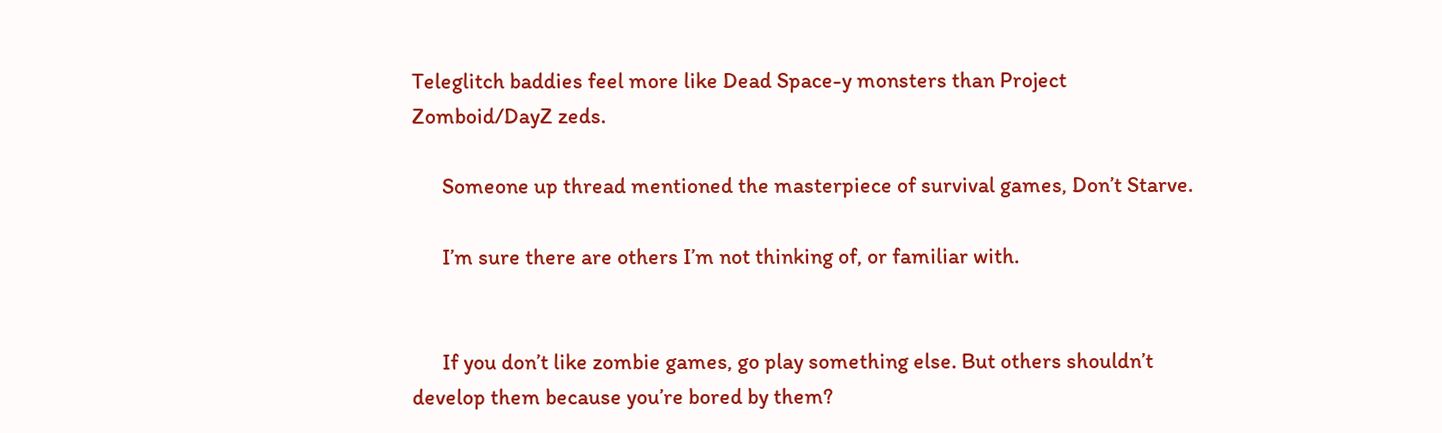Teleglitch baddies feel more like Dead Space-y monsters than Project Zomboid/DayZ zeds.

      Someone up thread mentioned the masterpiece of survival games, Don’t Starve.

      I’m sure there are others I’m not thinking of, or familiar with.


      If you don’t like zombie games, go play something else. But others shouldn’t develop them because you’re bored by them?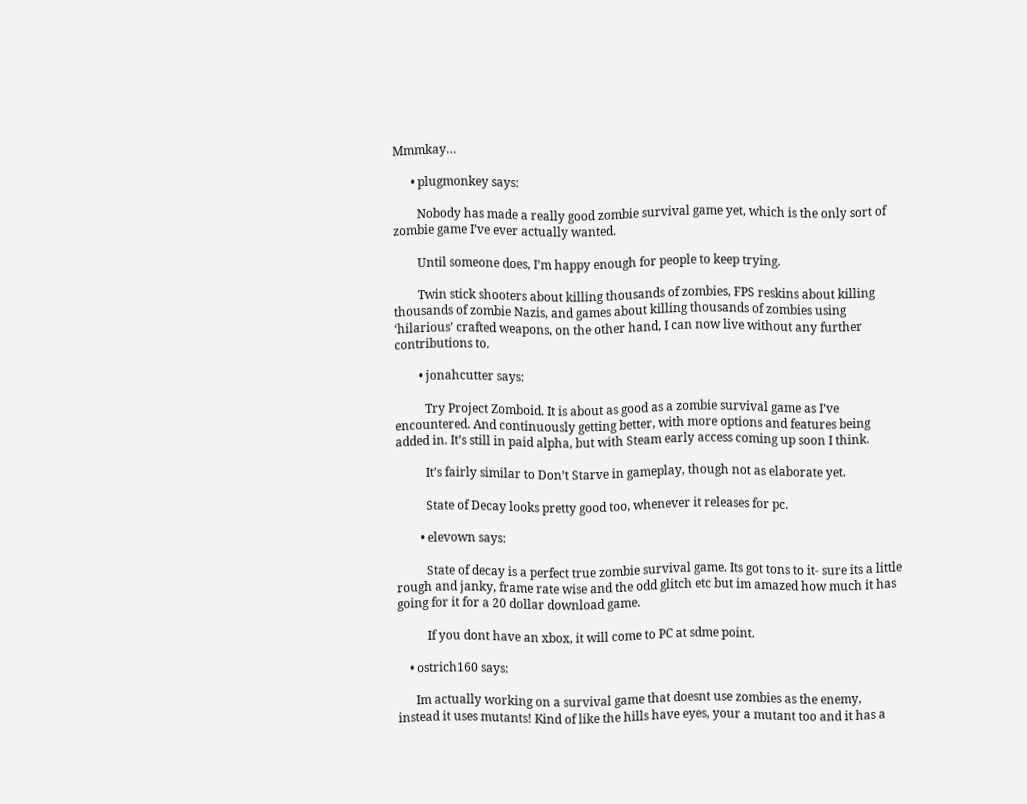Mmmkay…

      • plugmonkey says:

        Nobody has made a really good zombie survival game yet, which is the only sort of zombie game I’ve ever actually wanted.

        Until someone does, I’m happy enough for people to keep trying.

        Twin stick shooters about killing thousands of zombies, FPS reskins about killing thousands of zombie Nazis, and games about killing thousands of zombies using ‘hilarious’ crafted weapons, on the other hand, I can now live without any further contributions to.

        • jonahcutter says:

          Try Project Zomboid. It is about as good as a zombie survival game as I’ve encountered. And continuously getting better, with more options and features being added in. It’s still in paid alpha, but with Steam early access coming up soon I think.

          It’s fairly similar to Don’t Starve in gameplay, though not as elaborate yet.

          State of Decay looks pretty good too, whenever it releases for pc.

        • elevown says:

          State of decay is a perfect true zombie survival game. Its got tons to it- sure its a little rough and janky, frame rate wise and the odd glitch etc but im amazed how much it has going for it for a 20 dollar download game.

          If you dont have an xbox, it will come to PC at sdme point.

    • ostrich160 says:

      Im actually working on a survival game that doesnt use zombies as the enemy, instead it uses mutants! Kind of like the hills have eyes, your a mutant too and it has a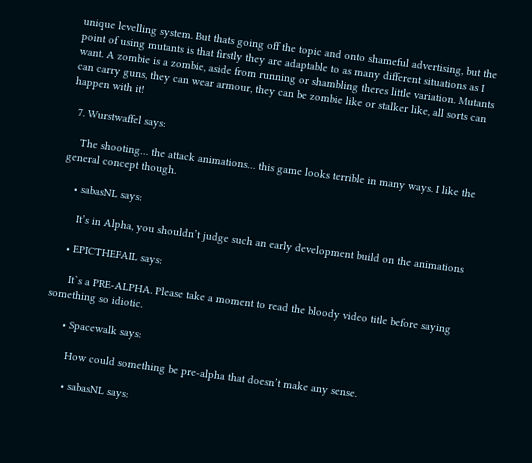unique levelling system. But thats going off the topic and onto shameful advertising, but the point of using mutants is that firstly they are adaptable to as many different situations as I want. A zombie is a zombie, aside from running or shambling theres little variation. Mutants can carry guns, they can wear armour, they can be zombie like or stalker like, all sorts can happen with it!

  7. Wurstwaffel says:

    The shooting… the attack animations… this game looks terrible in many ways. I like the general concept though.

    • sabasNL says:

      It’s in Alpha, you shouldn’t judge such an early development build on the animations

    • EPICTHEFAIL says:

      It`s a PRE-ALPHA. Please take a moment to read the bloody video title before saying something so idiotic.

      • Spacewalk says:

        How could something be pre-alpha that doesn’t make any sense.

        • sabasNL says: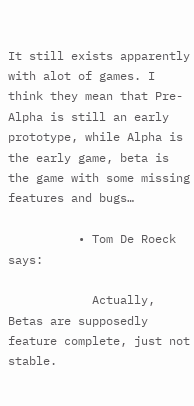It still exists apparently with alot of games. I think they mean that Pre-Alpha is still an early prototype, while Alpha is the early game, beta is the game with some missing features and bugs…

          • Tom De Roeck says:

            Actually, Betas are supposedly feature complete, just not stable.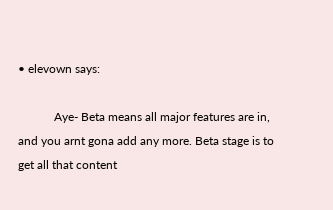• elevown says:

            Aye- Beta means all major features are in, and you arnt gona add any more. Beta stage is to get all that content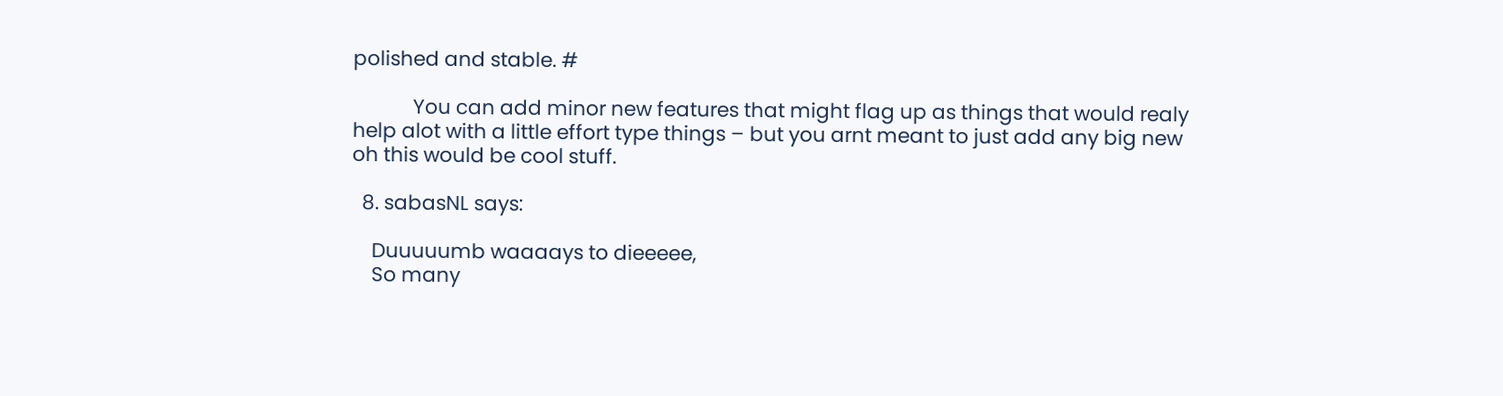polished and stable. #

            You can add minor new features that might flag up as things that would realy help alot with a little effort type things – but you arnt meant to just add any big new oh this would be cool stuff.

  8. sabasNL says:

    Duuuuumb waaaays to dieeeee,
    So many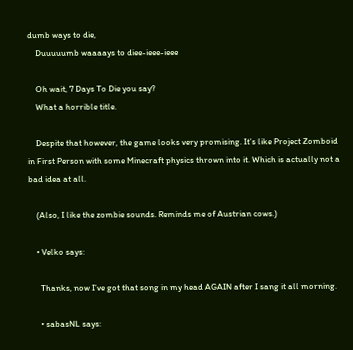dumb ways to die,
    Duuuuumb waaaays to diee-ieee-ieee

    Oh wait, 7 Days To Die you say?
    What a horrible title.

    Despite that however, the game looks very promising. It’s like Project Zomboid in First Person with some Minecraft physics thrown into it. Which is actually not a bad idea at all.

    (Also, I like the zombie sounds. Reminds me of Austrian cows.)

    • Velko says:

      Thanks, now I’ve got that song in my head AGAIN after I sang it all morning.

      • sabasNL says: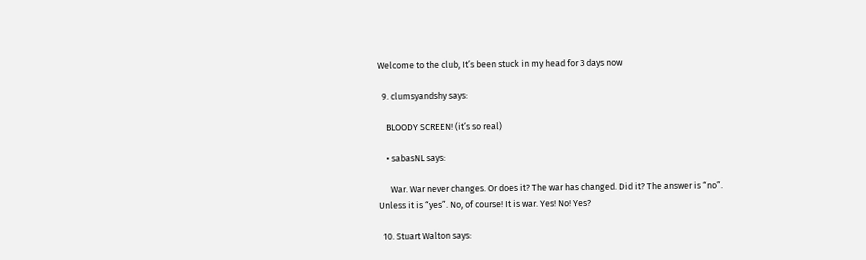Welcome to the club, It’s been stuck in my head for 3 days now

  9. clumsyandshy says:

    BLOODY SCREEN! (it’s so real)

    • sabasNL says:

      War. War never changes. Or does it? The war has changed. Did it? The answer is “no”. Unless it is “yes”. No, of course! It is war. Yes! No! Yes?

  10. Stuart Walton says: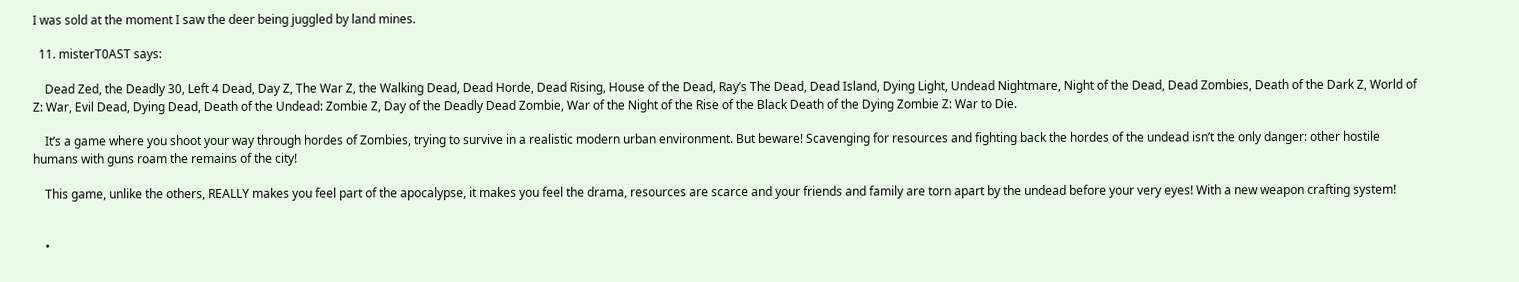I was sold at the moment I saw the deer being juggled by land mines.

  11. misterT0AST says:

    Dead Zed, the Deadly 30, Left 4 Dead, Day Z, The War Z, the Walking Dead, Dead Horde, Dead Rising, House of the Dead, Ray’s The Dead, Dead Island, Dying Light, Undead Nightmare, Night of the Dead, Dead Zombies, Death of the Dark Z, World of Z: War, Evil Dead, Dying Dead, Death of the Undead: Zombie Z, Day of the Deadly Dead Zombie, War of the Night of the Rise of the Black Death of the Dying Zombie Z: War to Die.

    It’s a game where you shoot your way through hordes of Zombies, trying to survive in a realistic modern urban environment. But beware! Scavenging for resources and fighting back the hordes of the undead isn’t the only danger: other hostile humans with guns roam the remains of the city!

    This game, unlike the others, REALLY makes you feel part of the apocalypse, it makes you feel the drama, resources are scarce and your friends and family are torn apart by the undead before your very eyes! With a new weapon crafting system!


    •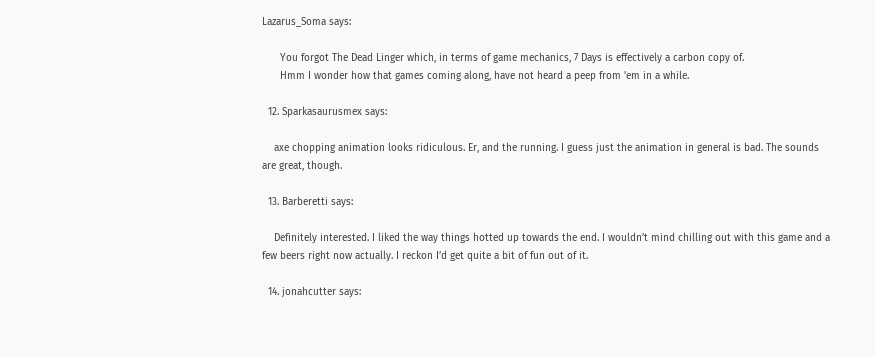Lazarus_Soma says:

      You forgot The Dead Linger which, in terms of game mechanics, 7 Days is effectively a carbon copy of.
      Hmm I wonder how that games coming along, have not heard a peep from ’em in a while.

  12. Sparkasaurusmex says:

    axe chopping animation looks ridiculous. Er, and the running. I guess just the animation in general is bad. The sounds are great, though.

  13. Barberetti says:

    Definitely interested. I liked the way things hotted up towards the end. I wouldn’t mind chilling out with this game and a few beers right now actually. I reckon I’d get quite a bit of fun out of it.

  14. jonahcutter says: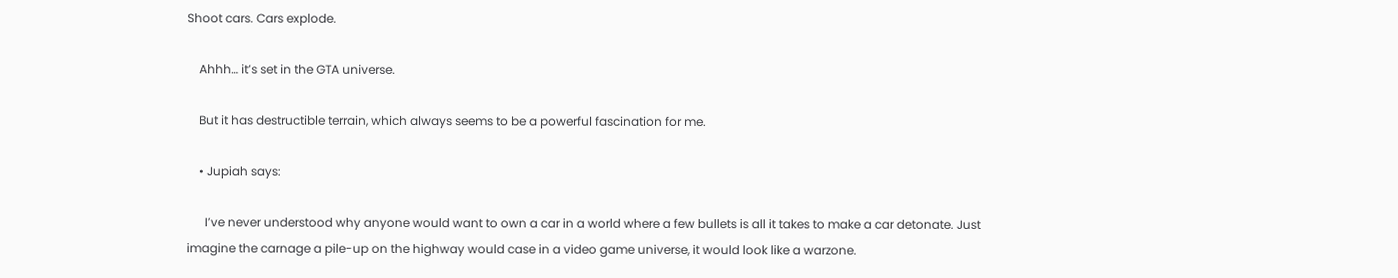Shoot cars. Cars explode.

    Ahhh… it’s set in the GTA universe.

    But it has destructible terrain, which always seems to be a powerful fascination for me.

    • Jupiah says:

      I’ve never understood why anyone would want to own a car in a world where a few bullets is all it takes to make a car detonate. Just imagine the carnage a pile-up on the highway would case in a video game universe, it would look like a warzone.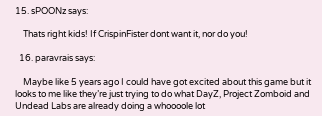15. sPOONz says:

    Thats right kids! If CrispinFister dont want it, nor do you!

  16. paravrais says:

    Maybe like 5 years ago I could have got excited about this game but it looks to me like they’re just trying to do what DayZ, Project Zomboid and Undead Labs are already doing a whoooole lot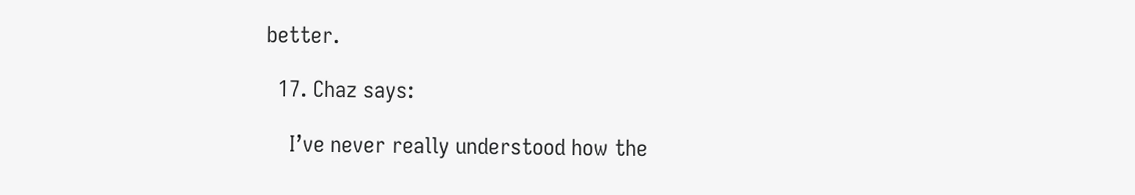better.

  17. Chaz says:

    I’ve never really understood how the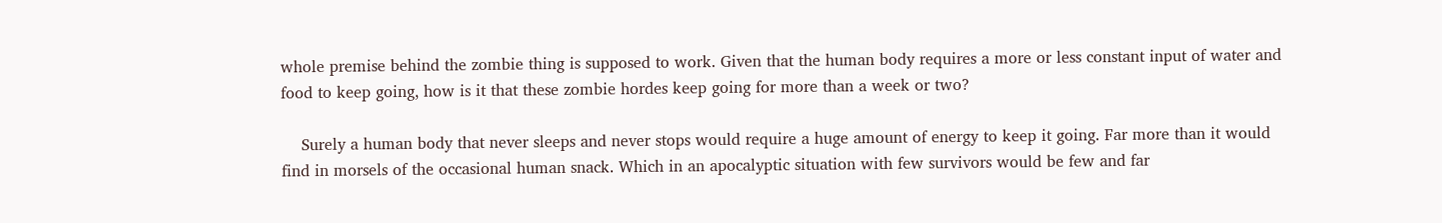whole premise behind the zombie thing is supposed to work. Given that the human body requires a more or less constant input of water and food to keep going, how is it that these zombie hordes keep going for more than a week or two?

    Surely a human body that never sleeps and never stops would require a huge amount of energy to keep it going. Far more than it would find in morsels of the occasional human snack. Which in an apocalyptic situation with few survivors would be few and far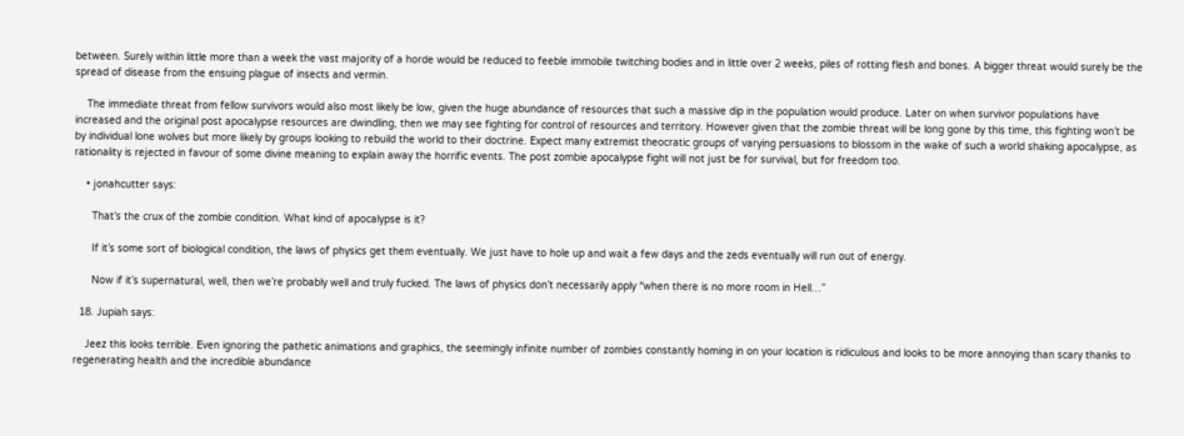between. Surely within little more than a week the vast majority of a horde would be reduced to feeble immobile twitching bodies and in little over 2 weeks, piles of rotting flesh and bones. A bigger threat would surely be the spread of disease from the ensuing plague of insects and vermin.

    The immediate threat from fellow survivors would also most likely be low, given the huge abundance of resources that such a massive dip in the population would produce. Later on when survivor populations have increased and the original post apocalypse resources are dwindling, then we may see fighting for control of resources and territory. However given that the zombie threat will be long gone by this time, this fighting won’t be by individual lone wolves but more likely by groups looking to rebuild the world to their doctrine. Expect many extremist theocratic groups of varying persuasions to blossom in the wake of such a world shaking apocalypse, as rationality is rejected in favour of some divine meaning to explain away the horrific events. The post zombie apocalypse fight will not just be for survival, but for freedom too.

    • jonahcutter says:

      That’s the crux of the zombie condition. What kind of apocalypse is it?

      If it’s some sort of biological condition, the laws of physics get them eventually. We just have to hole up and wait a few days and the zeds eventually will run out of energy.

      Now if it’s supernatural, well, then we’re probably well and truly fucked. The laws of physics don’t necessarily apply “when there is no more room in Hell…”

  18. Jupiah says:

    Jeez this looks terrible. Even ignoring the pathetic animations and graphics, the seemingly infinite number of zombies constantly homing in on your location is ridiculous and looks to be more annoying than scary thanks to regenerating health and the incredible abundance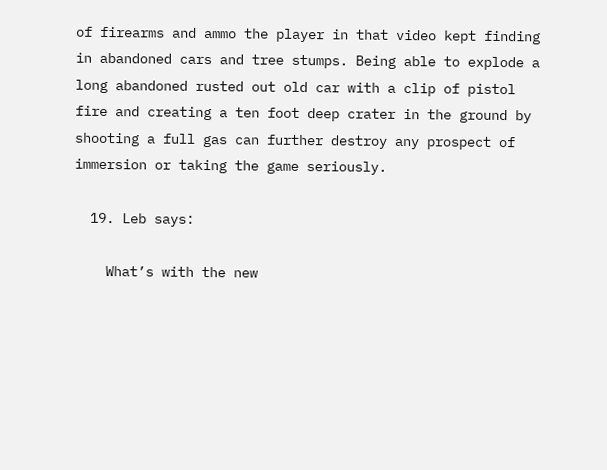of firearms and ammo the player in that video kept finding in abandoned cars and tree stumps. Being able to explode a long abandoned rusted out old car with a clip of pistol fire and creating a ten foot deep crater in the ground by shooting a full gas can further destroy any prospect of immersion or taking the game seriously.

  19. Leb says:

    What’s with the new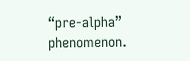“pre-alpha” phenomenon.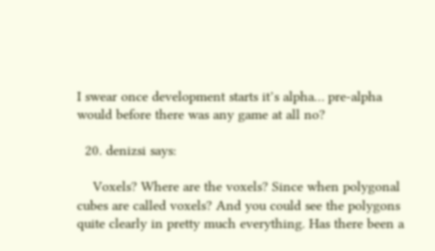I swear once development starts it’s alpha… pre-alpha would before there was any game at all no?

  20. denizsi says:

    Voxels? Where are the voxels? Since when polygonal cubes are called voxels? And you could see the polygons quite clearly in pretty much everything. Has there been a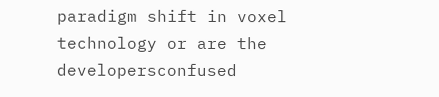paradigm shift in voxel technology or are the developersconfused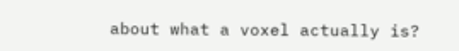about what a voxel actually is?